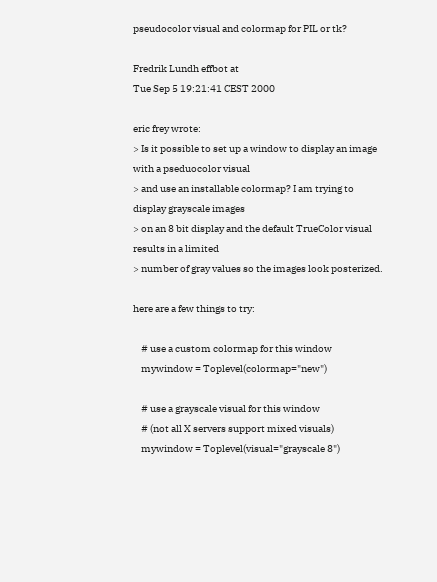pseudocolor visual and colormap for PIL or tk?

Fredrik Lundh effbot at
Tue Sep 5 19:21:41 CEST 2000

eric frey wrote:
> Is it possible to set up a window to display an image with a pseduocolor visual
> and use an installable colormap? I am trying to display grayscale images
> on an 8 bit display and the default TrueColor visual results in a limited
> number of gray values so the images look posterized.

here are a few things to try:

    # use a custom colormap for this window
    mywindow = Toplevel(colormap="new")

    # use a grayscale visual for this window
    # (not all X servers support mixed visuals)
    mywindow = Toplevel(visual="grayscale 8")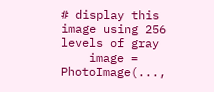# display this image using 256 levels of gray
    image = PhotoImage(...,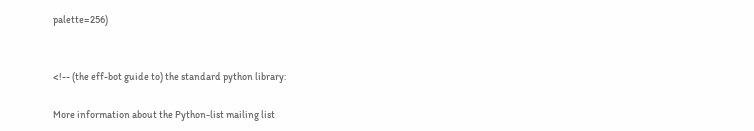palette=256)


<!-- (the eff-bot guide to) the standard python library:

More information about the Python-list mailing list